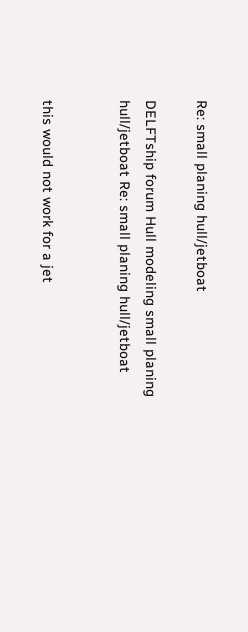Re: small planing hull/jetboat

DELFTship forum Hull modeling small planing hull/jetboat Re: small planing hull/jetboat


this would not work for a jet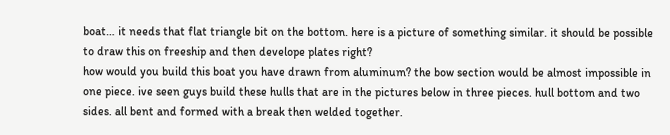boat… it needs that flat triangle bit on the bottom. here is a picture of something similar. it should be possible to draw this on freeship and then develope plates right?
how would you build this boat you have drawn from aluminum? the bow section would be almost impossible in one piece. ive seen guys build these hulls that are in the pictures below in three pieces. hull bottom and two sides. all bent and formed with a break then welded together.